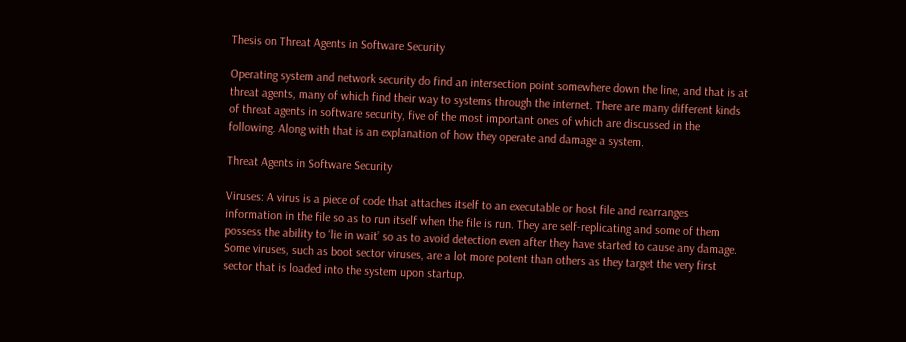Thesis on Threat Agents in Software Security

Operating system and network security do find an intersection point somewhere down the line, and that is at threat agents, many of which find their way to systems through the internet. There are many different kinds of threat agents in software security, five of the most important ones of which are discussed in the following. Along with that is an explanation of how they operate and damage a system.

Threat Agents in Software Security

Viruses: A virus is a piece of code that attaches itself to an executable or host file and rearranges information in the file so as to run itself when the file is run. They are self-replicating and some of them possess the ability to ‘lie in wait’ so as to avoid detection even after they have started to cause any damage. Some viruses, such as boot sector viruses, are a lot more potent than others as they target the very first sector that is loaded into the system upon startup.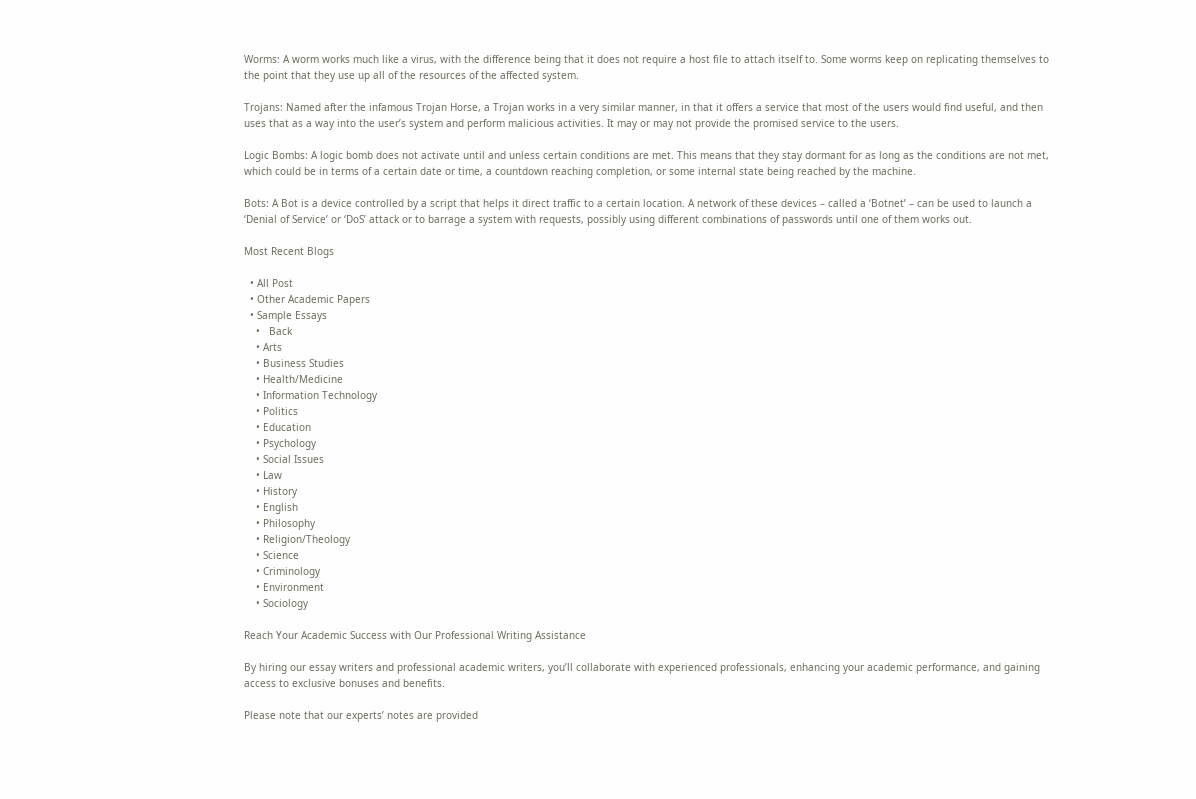Worms: A worm works much like a virus, with the difference being that it does not require a host file to attach itself to. Some worms keep on replicating themselves to the point that they use up all of the resources of the affected system.

Trojans: Named after the infamous Trojan Horse, a Trojan works in a very similar manner, in that it offers a service that most of the users would find useful, and then uses that as a way into the user’s system and perform malicious activities. It may or may not provide the promised service to the users.

Logic Bombs: A logic bomb does not activate until and unless certain conditions are met. This means that they stay dormant for as long as the conditions are not met, which could be in terms of a certain date or time, a countdown reaching completion, or some internal state being reached by the machine.

Bots: A Bot is a device controlled by a script that helps it direct traffic to a certain location. A network of these devices – called a ‘Botnet’ – can be used to launch a ‘Denial of Service’ or ‘DoS’ attack or to barrage a system with requests, possibly using different combinations of passwords until one of them works out.

Most Recent Blogs

  • All Post
  • Other Academic Papers
  • Sample Essays
    •   Back
    • Arts
    • Business Studies
    • Health/Medicine
    • Information Technology
    • Politics
    • Education
    • Psychology
    • Social Issues
    • Law
    • History
    • English
    • Philosophy
    • Religion/Theology
    • Science
    • Criminology
    • Environment
    • Sociology

Reach Your Academic Success with Our Professional Writing Assistance

By hiring our essay writers and professional academic writers, you’ll collaborate with experienced professionals, enhancing your academic performance, and gaining access to exclusive bonuses and benefits.

Please note that our experts’ notes are provided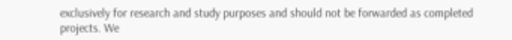exclusively for research and study purposes and should not be forwarded as completed projects. We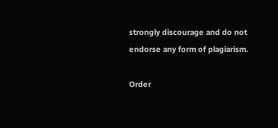strongly discourage and do not endorse any form of plagiarism.

Order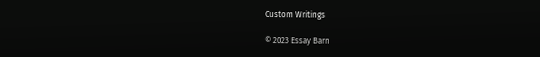Custom Writings

© 2023 Essay Barn